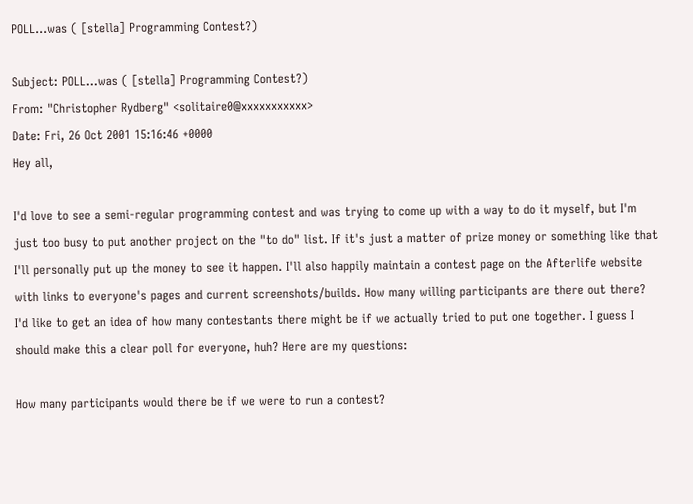POLL...was ( [stella] Programming Contest?)

Subject: POLL...was ( [stella] Programming Contest?)
From: "Christopher Rydberg" <solitaire0@xxxxxxxxxxx>
Date: Fri, 26 Oct 2001 15:16:46 +0000
Hey all,

I'd love to see a semi-regular programming contest and was trying to come up with a way to do it myself, but I'm just too busy to put another project on the "to do" list. If it's just a matter of prize money or something like that I'll personally put up the money to see it happen. I'll also happily maintain a contest page on the Afterlife website with links to everyone's pages and current screenshots/builds. How many willing participants are there out there? I'd like to get an idea of how many contestants there might be if we actually tried to put one together. I guess I should make this a clear poll for everyone, huh? Here are my questions:

How many participants would there be if we were to run a contest?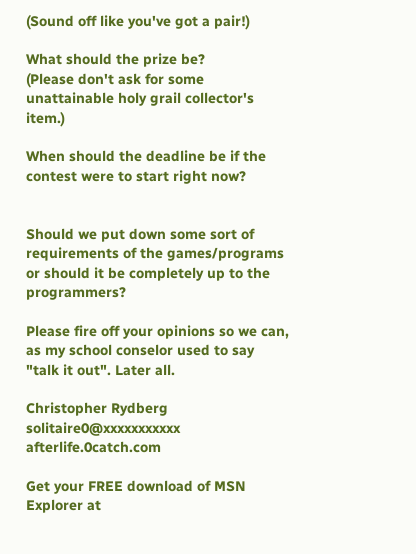(Sound off like you've got a pair!)

What should the prize be?
(Please don't ask for some unattainable holy grail collector's item.)

When should the deadline be if the contest were to start right now?


Should we put down some sort of requirements of the games/programs or should it be completely up to the programmers?

Please fire off your opinions so we can, as my school conselor used to say "talk it out". Later all.

Christopher Rydberg solitaire0@xxxxxxxxxxx afterlife.0catch.com

Get your FREE download of MSN Explorer at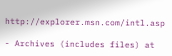http://explorer.msn.com/intl.asp

- Archives (includes files) at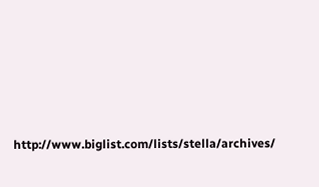http://www.biglist.com/lists/stella/archives/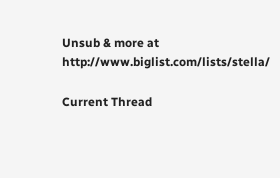Unsub & more at http://www.biglist.com/lists/stella/

Current Thread